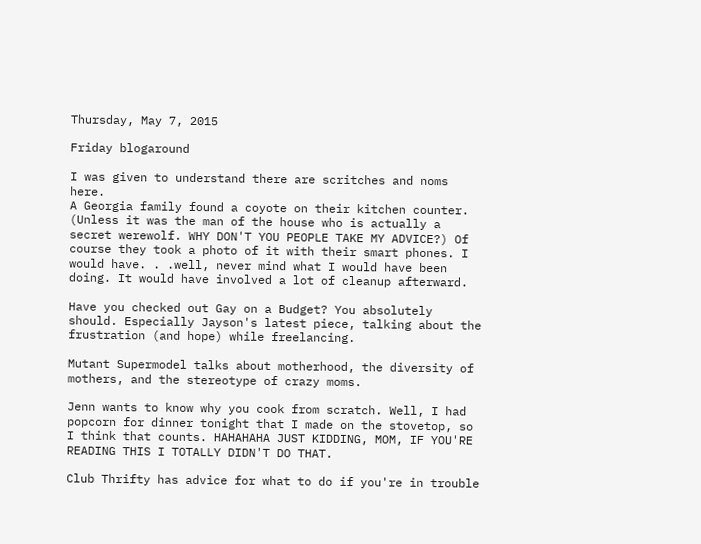Thursday, May 7, 2015

Friday blogaround

I was given to understand there are scritches and noms here.
A Georgia family found a coyote on their kitchen counter. (Unless it was the man of the house who is actually a secret werewolf. WHY DON'T YOU PEOPLE TAKE MY ADVICE?) Of course they took a photo of it with their smart phones. I would have. . .well, never mind what I would have been doing. It would have involved a lot of cleanup afterward.

Have you checked out Gay on a Budget? You absolutely should. Especially Jayson's latest piece, talking about the frustration (and hope) while freelancing.

Mutant Supermodel talks about motherhood, the diversity of mothers, and the stereotype of crazy moms.

Jenn wants to know why you cook from scratch. Well, I had popcorn for dinner tonight that I made on the stovetop, so I think that counts. HAHAHAHA JUST KIDDING, MOM, IF YOU'RE READING THIS I TOTALLY DIDN'T DO THAT.

Club Thrifty has advice for what to do if you're in trouble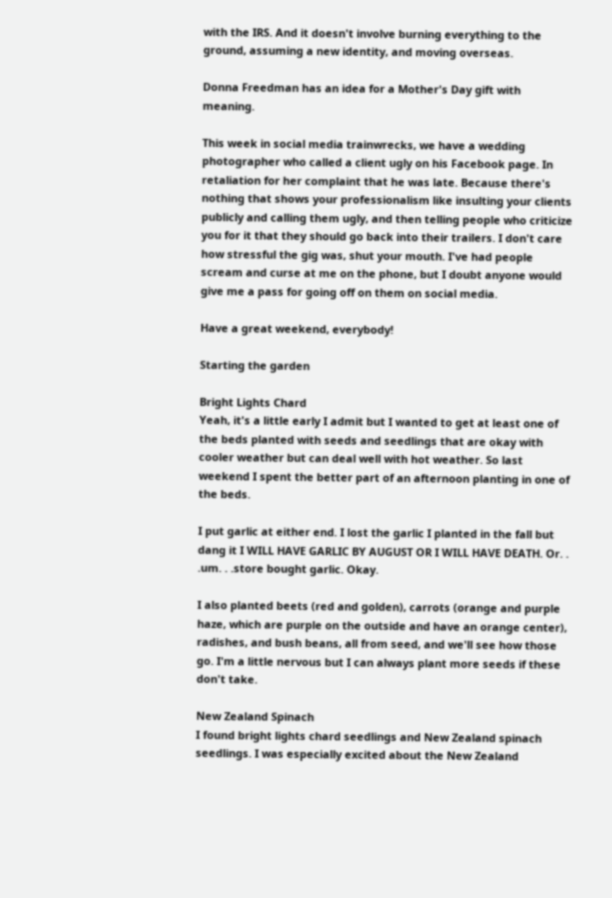with the IRS. And it doesn't involve burning everything to the ground, assuming a new identity, and moving overseas.

Donna Freedman has an idea for a Mother's Day gift with meaning.

This week in social media trainwrecks, we have a wedding photographer who called a client ugly on his Facebook page. In retaliation for her complaint that he was late. Because there's nothing that shows your professionalism like insulting your clients publicly and calling them ugly, and then telling people who criticize you for it that they should go back into their trailers. I don't care how stressful the gig was, shut your mouth. I've had people scream and curse at me on the phone, but I doubt anyone would give me a pass for going off on them on social media.

Have a great weekend, everybody!

Starting the garden

Bright Lights Chard
Yeah, it's a little early I admit but I wanted to get at least one of the beds planted with seeds and seedlings that are okay with cooler weather but can deal well with hot weather. So last weekend I spent the better part of an afternoon planting in one of the beds.

I put garlic at either end. I lost the garlic I planted in the fall but dang it I WILL HAVE GARLIC BY AUGUST OR I WILL HAVE DEATH. Or. . .um. . .store bought garlic. Okay.

I also planted beets (red and golden), carrots (orange and purple haze, which are purple on the outside and have an orange center), radishes, and bush beans, all from seed, and we'll see how those go. I'm a little nervous but I can always plant more seeds if these don't take.

New Zealand Spinach
I found bright lights chard seedlings and New Zealand spinach seedlings. I was especially excited about the New Zealand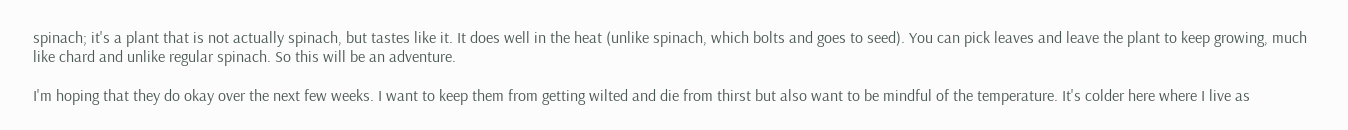spinach; it's a plant that is not actually spinach, but tastes like it. It does well in the heat (unlike spinach, which bolts and goes to seed). You can pick leaves and leave the plant to keep growing, much like chard and unlike regular spinach. So this will be an adventure.

I'm hoping that they do okay over the next few weeks. I want to keep them from getting wilted and die from thirst but also want to be mindful of the temperature. It's colder here where I live as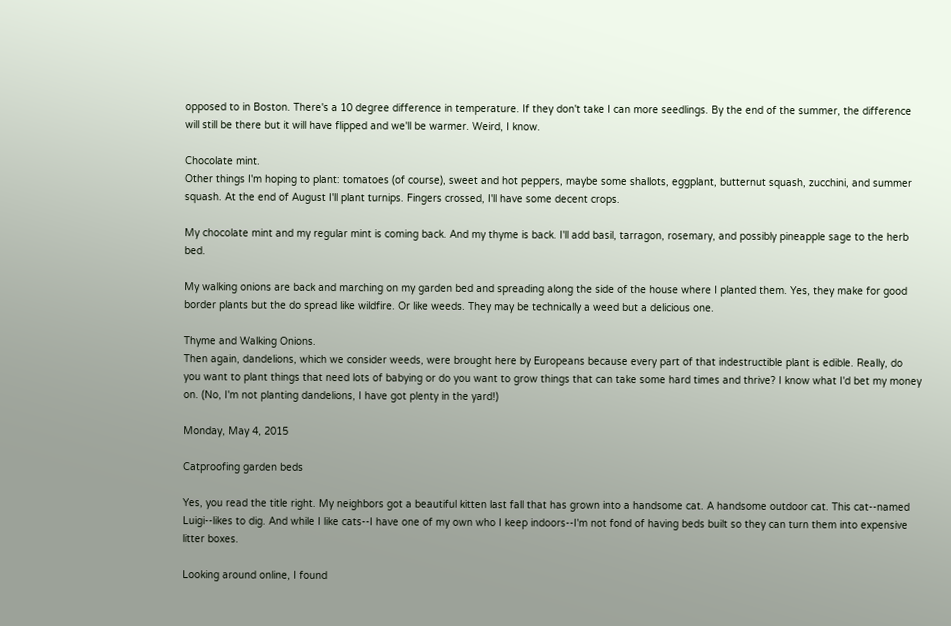opposed to in Boston. There's a 10 degree difference in temperature. If they don't take I can more seedlings. By the end of the summer, the difference will still be there but it will have flipped and we'll be warmer. Weird, I know.

Chocolate mint.
Other things I'm hoping to plant: tomatoes (of course), sweet and hot peppers, maybe some shallots, eggplant, butternut squash, zucchini, and summer squash. At the end of August I'll plant turnips. Fingers crossed, I'll have some decent crops.

My chocolate mint and my regular mint is coming back. And my thyme is back. I'll add basil, tarragon, rosemary, and possibly pineapple sage to the herb bed.

My walking onions are back and marching on my garden bed and spreading along the side of the house where I planted them. Yes, they make for good border plants but the do spread like wildfire. Or like weeds. They may be technically a weed but a delicious one.

Thyme and Walking Onions.
Then again, dandelions, which we consider weeds, were brought here by Europeans because every part of that indestructible plant is edible. Really, do you want to plant things that need lots of babying or do you want to grow things that can take some hard times and thrive? I know what I'd bet my money on. (No, I'm not planting dandelions, I have got plenty in the yard!)

Monday, May 4, 2015

Catproofing garden beds

Yes, you read the title right. My neighbors got a beautiful kitten last fall that has grown into a handsome cat. A handsome outdoor cat. This cat--named Luigi--likes to dig. And while I like cats--I have one of my own who I keep indoors--I'm not fond of having beds built so they can turn them into expensive litter boxes.

Looking around online, I found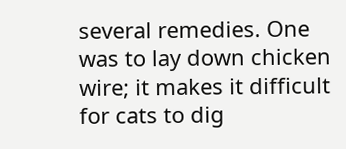several remedies. One was to lay down chicken wire; it makes it difficult for cats to dig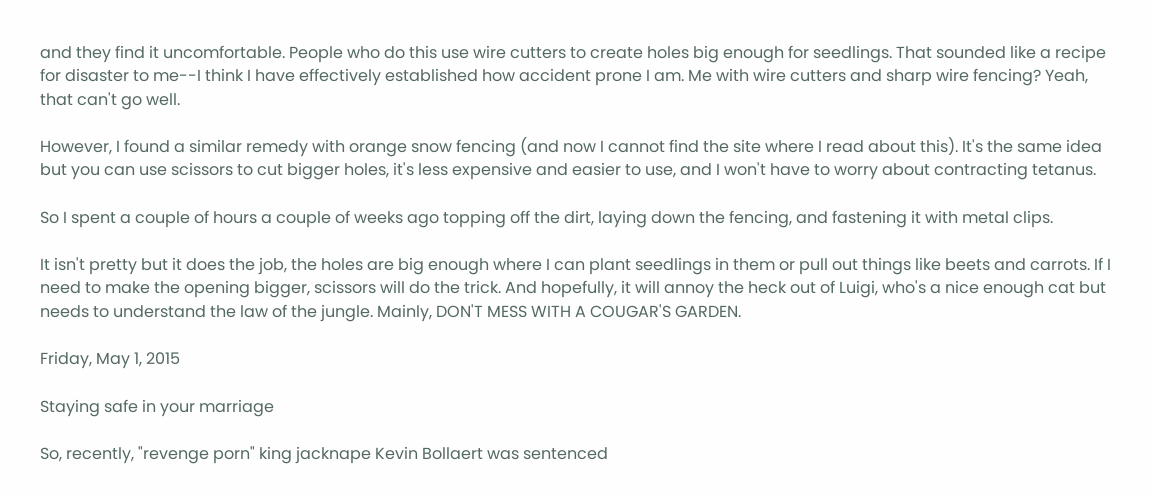and they find it uncomfortable. People who do this use wire cutters to create holes big enough for seedlings. That sounded like a recipe for disaster to me--I think I have effectively established how accident prone I am. Me with wire cutters and sharp wire fencing? Yeah, that can't go well.

However, I found a similar remedy with orange snow fencing (and now I cannot find the site where I read about this). It's the same idea but you can use scissors to cut bigger holes, it's less expensive and easier to use, and I won't have to worry about contracting tetanus.

So I spent a couple of hours a couple of weeks ago topping off the dirt, laying down the fencing, and fastening it with metal clips.

It isn't pretty but it does the job, the holes are big enough where I can plant seedlings in them or pull out things like beets and carrots. If I need to make the opening bigger, scissors will do the trick. And hopefully, it will annoy the heck out of Luigi, who's a nice enough cat but needs to understand the law of the jungle. Mainly, DON'T MESS WITH A COUGAR'S GARDEN.

Friday, May 1, 2015

Staying safe in your marriage

So, recently, "revenge porn" king jacknape Kevin Bollaert was sentenced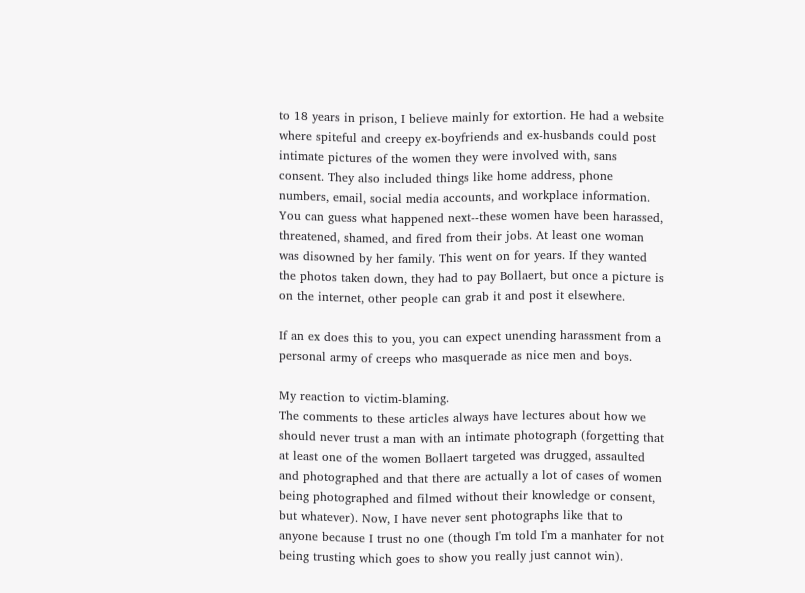to 18 years in prison, I believe mainly for extortion. He had a website where spiteful and creepy ex-boyfriends and ex-husbands could post intimate pictures of the women they were involved with, sans consent. They also included things like home address, phone numbers, email, social media accounts, and workplace information. You can guess what happened next--these women have been harassed, threatened, shamed, and fired from their jobs. At least one woman was disowned by her family. This went on for years. If they wanted the photos taken down, they had to pay Bollaert, but once a picture is on the internet, other people can grab it and post it elsewhere.

If an ex does this to you, you can expect unending harassment from a personal army of creeps who masquerade as nice men and boys.

My reaction to victim-blaming.
The comments to these articles always have lectures about how we should never trust a man with an intimate photograph (forgetting that at least one of the women Bollaert targeted was drugged, assaulted and photographed and that there are actually a lot of cases of women being photographed and filmed without their knowledge or consent, but whatever). Now, I have never sent photographs like that to anyone because I trust no one (though I'm told I'm a manhater for not being trusting which goes to show you really just cannot win).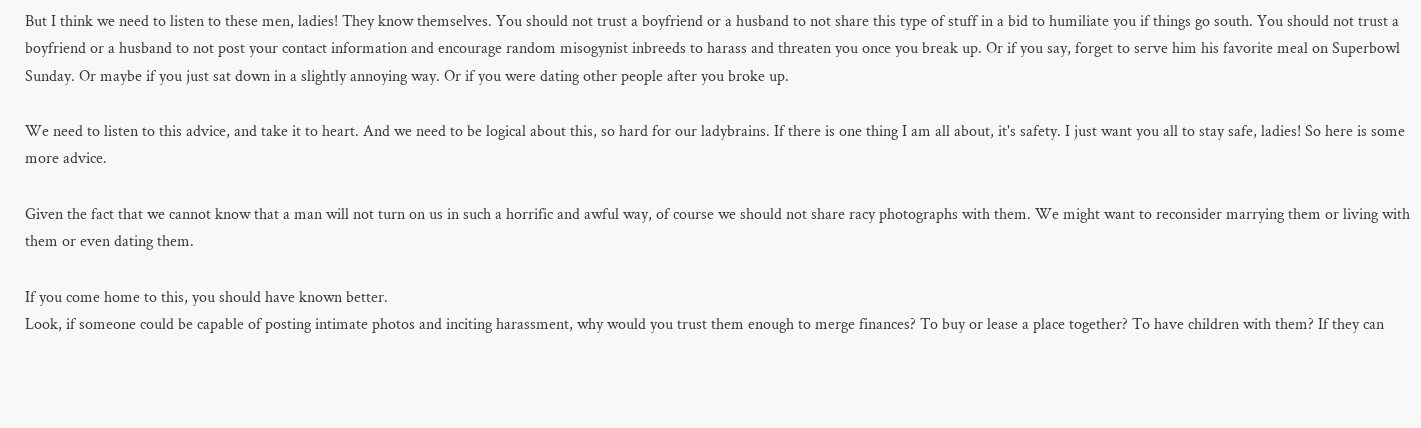But I think we need to listen to these men, ladies! They know themselves. You should not trust a boyfriend or a husband to not share this type of stuff in a bid to humiliate you if things go south. You should not trust a boyfriend or a husband to not post your contact information and encourage random misogynist inbreeds to harass and threaten you once you break up. Or if you say, forget to serve him his favorite meal on Superbowl Sunday. Or maybe if you just sat down in a slightly annoying way. Or if you were dating other people after you broke up.

We need to listen to this advice, and take it to heart. And we need to be logical about this, so hard for our ladybrains. If there is one thing I am all about, it's safety. I just want you all to stay safe, ladies! So here is some more advice.

Given the fact that we cannot know that a man will not turn on us in such a horrific and awful way, of course we should not share racy photographs with them. We might want to reconsider marrying them or living with them or even dating them.

If you come home to this, you should have known better.
Look, if someone could be capable of posting intimate photos and inciting harassment, why would you trust them enough to merge finances? To buy or lease a place together? To have children with them? If they can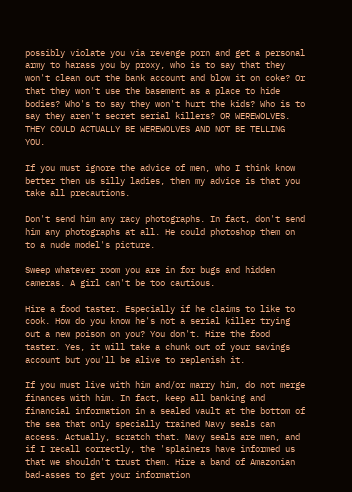possibly violate you via revenge porn and get a personal army to harass you by proxy, who is to say that they won't clean out the bank account and blow it on coke? Or that they won't use the basement as a place to hide bodies? Who's to say they won't hurt the kids? Who is to say they aren't secret serial killers? OR WEREWOLVES. THEY COULD ACTUALLY BE WEREWOLVES AND NOT BE TELLING YOU.

If you must ignore the advice of men, who I think know better then us silly ladies, then my advice is that you take all precautions.

Don't send him any racy photographs. In fact, don't send him any photographs at all. He could photoshop them on to a nude model's picture.

Sweep whatever room you are in for bugs and hidden cameras. A girl can't be too cautious.

Hire a food taster. Especially if he claims to like to cook. How do you know he's not a serial killer trying out a new poison on you? You don't. Hire the food taster. Yes, it will take a chunk out of your savings account but you'll be alive to replenish it.

If you must live with him and/or marry him, do not merge finances with him. In fact, keep all banking and financial information in a sealed vault at the bottom of the sea that only specially trained Navy seals can access. Actually, scratch that. Navy seals are men, and if I recall correctly, the 'splainers have informed us that we shouldn't trust them. Hire a band of Amazonian bad-asses to get your information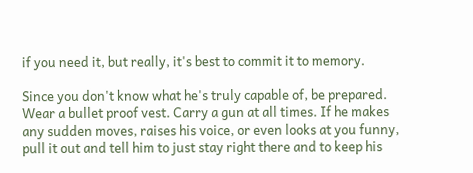if you need it, but really, it's best to commit it to memory.

Since you don't know what he's truly capable of, be prepared. Wear a bullet proof vest. Carry a gun at all times. If he makes any sudden moves, raises his voice, or even looks at you funny, pull it out and tell him to just stay right there and to keep his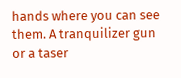hands where you can see them. A tranquilizer gun or a taser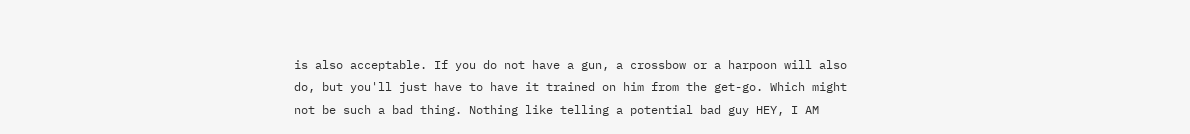is also acceptable. If you do not have a gun, a crossbow or a harpoon will also do, but you'll just have to have it trained on him from the get-go. Which might not be such a bad thing. Nothing like telling a potential bad guy HEY, I AM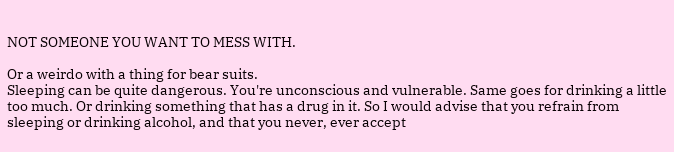NOT SOMEONE YOU WANT TO MESS WITH.

Or a weirdo with a thing for bear suits.
Sleeping can be quite dangerous. You're unconscious and vulnerable. Same goes for drinking a little too much. Or drinking something that has a drug in it. So I would advise that you refrain from sleeping or drinking alcohol, and that you never, ever accept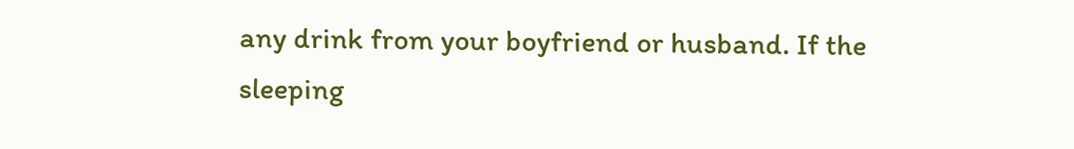any drink from your boyfriend or husband. If the sleeping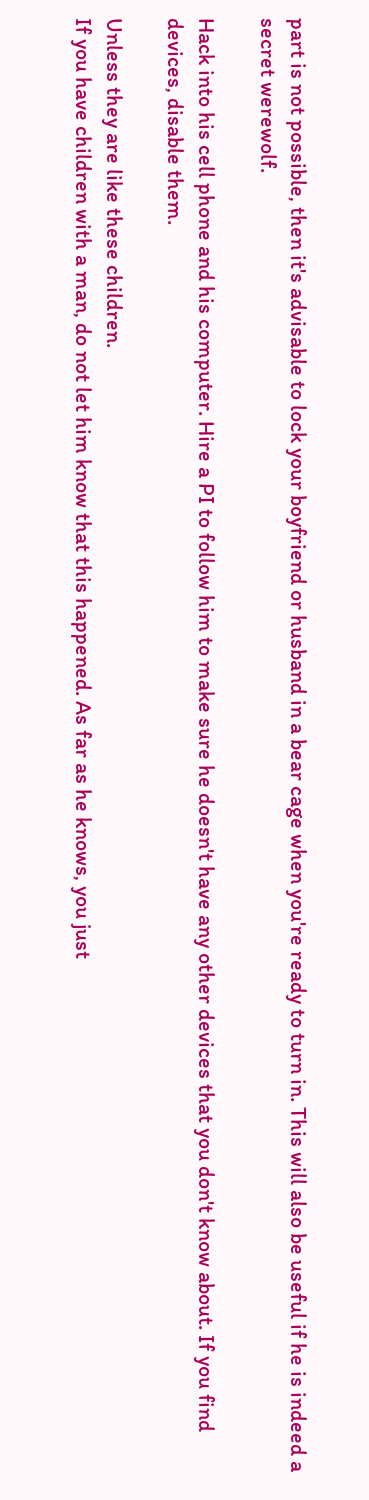part is not possible, then it's advisable to lock your boyfriend or husband in a bear cage when you're ready to turn in. This will also be useful if he is indeed a secret werewolf.

Hack into his cell phone and his computer. Hire a PI to follow him to make sure he doesn't have any other devices that you don't know about. If you find devices, disable them.

Unless they are like these children.
If you have children with a man, do not let him know that this happened. As far as he knows, you just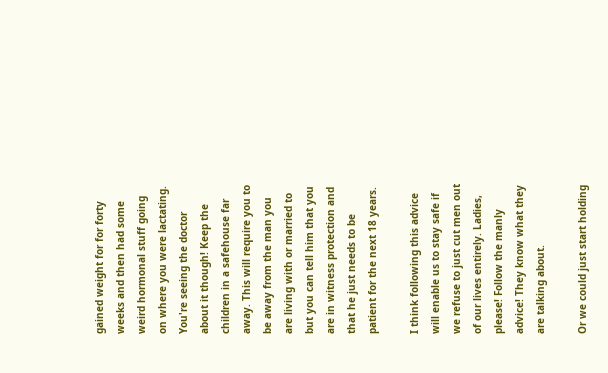gained weight for for forty weeks and then had some weird hormonal stuff going on where you were lactating. You're seeing the doctor about it though! Keep the children in a safehouse far away. This will require you to be away from the man you are living with or married to but you can tell him that you are in witness protection and that he just needs to be patient for the next 18 years.

I think following this advice will enable us to stay safe if we refuse to just cut men out of our lives entirely. Ladies, please! Follow the manly advice! They know what they are talking about.

Or we could just start holding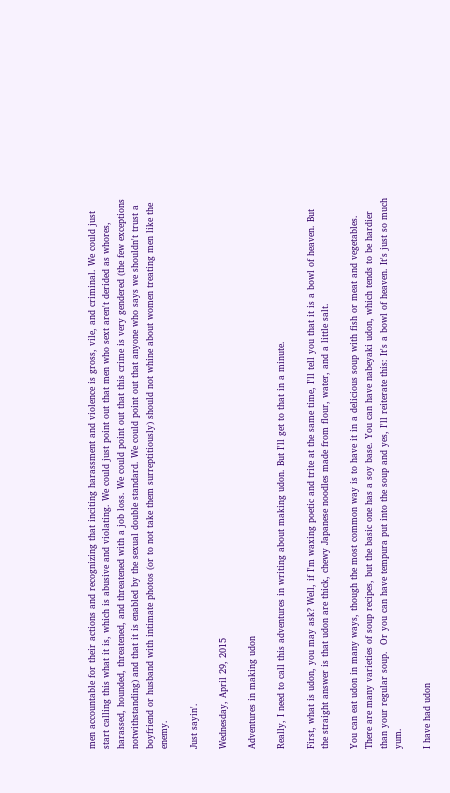men accountable for their actions and recognizing that inciting harassment and violence is gross, vile, and criminal. We could just start calling this what it is, which is abusive and violating. We could just point out that men who sext aren't derided as whores, harassed, hounded, threatened, and threatened with a job loss. We could point out that this crime is very gendered (the few exceptions notwithstanding) and that it is enabled by the sexual double standard. We could point out that anyone who says we shouldn't trust a boyfriend or husband with intimate photos (or to not take them surreptitiously) should not whine about women treating men like the enemy.

Just sayin'.

Wednesday, April 29, 2015

Adventures in making udon

Really, I need to call this adventures in writing about making udon. But I'll get to that in a minute.

First, what is udon, you may ask? Well, if I'm waxing poetic and trite at the same time, I'll tell you that it is a bowl of heaven. But the straight answer is that udon are thick, chewy Japanese noodles made from flour, water, and a little salt.

You can eat udon in many ways, though the most common way is to have it in a delicious soup with fish or meat and vegetables. There are many varieties of soup recipes, but the basic one has a soy base. You can have nabeyaki udon, which tends to be hardier than your regular soup.  Or you can have tempura put into the soup and yes, I'll reiterate this: It's a bowl of heaven. It's just so much yum.

I have had udon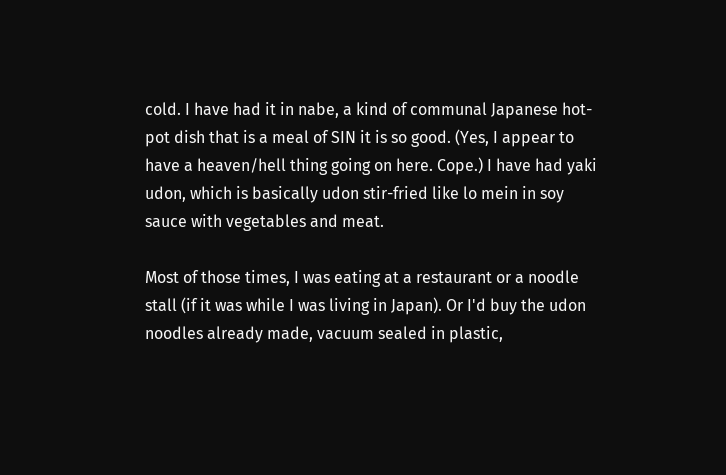cold. I have had it in nabe, a kind of communal Japanese hot-pot dish that is a meal of SIN it is so good. (Yes, I appear to have a heaven/hell thing going on here. Cope.) I have had yaki udon, which is basically udon stir-fried like lo mein in soy sauce with vegetables and meat.

Most of those times, I was eating at a restaurant or a noodle stall (if it was while I was living in Japan). Or I'd buy the udon noodles already made, vacuum sealed in plastic,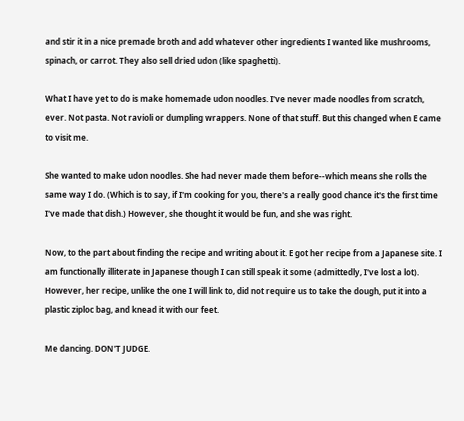and stir it in a nice premade broth and add whatever other ingredients I wanted like mushrooms, spinach, or carrot. They also sell dried udon (like spaghetti).

What I have yet to do is make homemade udon noodles. I've never made noodles from scratch, ever. Not pasta. Not ravioli or dumpling wrappers. None of that stuff. But this changed when E came to visit me.

She wanted to make udon noodles. She had never made them before--which means she rolls the same way I do. (Which is to say, if I'm cooking for you, there's a really good chance it's the first time I've made that dish.) However, she thought it would be fun, and she was right.

Now, to the part about finding the recipe and writing about it. E got her recipe from a Japanese site. I am functionally illiterate in Japanese though I can still speak it some (admittedly, I've lost a lot). However, her recipe, unlike the one I will link to, did not require us to take the dough, put it into a plastic ziploc bag, and knead it with our feet.

Me dancing. DON'T JUDGE.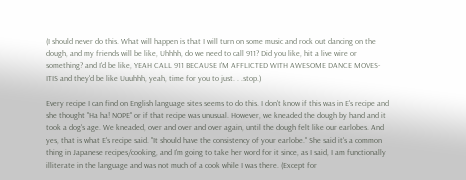(I should never do this. What will happen is that I will turn on some music and rock out dancing on the dough, and my friends will be like, Uhhhh, do we need to call 911? Did you like, hit a live wire or something? and I'd be like, YEAH CALL 911 BECAUSE I'M AFFLICTED WITH AWESOME DANCE MOVES-ITIS and they'd be like Uuuhhh, yeah, time for you to just. . .stop.)

Every recipe I can find on English language sites seems to do this. I don't know if this was in E's recipe and she thought "Ha ha! NOPE" or if that recipe was unusual. However, we kneaded the dough by hand and it took a dog's age. We kneaded, over and over and over again, until the dough felt like our earlobes. And yes, that is what E's recipe said. "It should have the consistency of your earlobe." She said it's a common thing in Japanese recipes/cooking, and I'm going to take her word for it since, as I said, I am functionally illiterate in the language and was not much of a cook while I was there. (Except for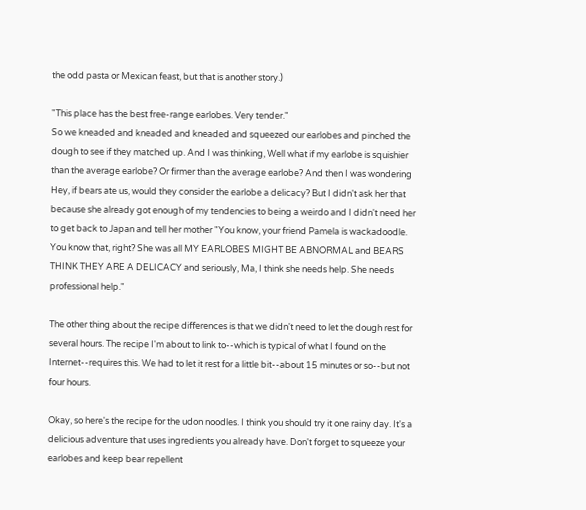the odd pasta or Mexican feast, but that is another story.)

"This place has the best free-range earlobes. Very tender."
So we kneaded and kneaded and kneaded and squeezed our earlobes and pinched the dough to see if they matched up. And I was thinking, Well what if my earlobe is squishier than the average earlobe? Or firmer than the average earlobe? And then I was wondering Hey, if bears ate us, would they consider the earlobe a delicacy? But I didn't ask her that because she already got enough of my tendencies to being a weirdo and I didn't need her to get back to Japan and tell her mother "You know, your friend Pamela is wackadoodle. You know that, right? She was all MY EARLOBES MIGHT BE ABNORMAL and BEARS THINK THEY ARE A DELICACY and seriously, Ma, I think she needs help. She needs professional help."

The other thing about the recipe differences is that we didn't need to let the dough rest for several hours. The recipe I'm about to link to--which is typical of what I found on the Internet--requires this. We had to let it rest for a little bit--about 15 minutes or so--but not four hours.

Okay, so here's the recipe for the udon noodles. I think you should try it one rainy day. It's a delicious adventure that uses ingredients you already have. Don't forget to squeeze your earlobes and keep bear repellent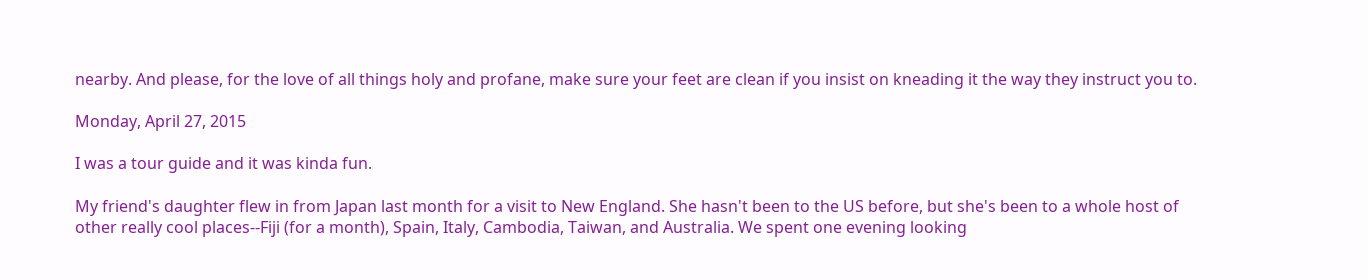nearby. And please, for the love of all things holy and profane, make sure your feet are clean if you insist on kneading it the way they instruct you to.

Monday, April 27, 2015

I was a tour guide and it was kinda fun.

My friend's daughter flew in from Japan last month for a visit to New England. She hasn't been to the US before, but she's been to a whole host of other really cool places--Fiji (for a month), Spain, Italy, Cambodia, Taiwan, and Australia. We spent one evening looking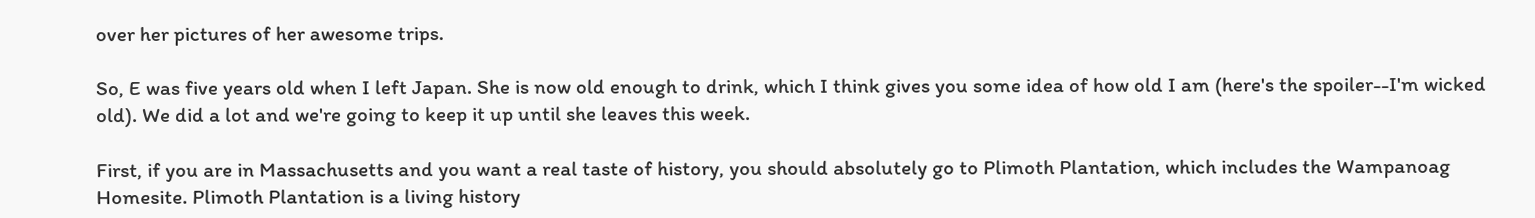over her pictures of her awesome trips.

So, E was five years old when I left Japan. She is now old enough to drink, which I think gives you some idea of how old I am (here's the spoiler--I'm wicked old). We did a lot and we're going to keep it up until she leaves this week.

First, if you are in Massachusetts and you want a real taste of history, you should absolutely go to Plimoth Plantation, which includes the Wampanoag Homesite. Plimoth Plantation is a living history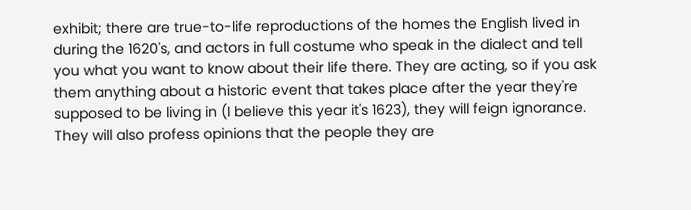exhibit; there are true-to-life reproductions of the homes the English lived in during the 1620's, and actors in full costume who speak in the dialect and tell you what you want to know about their life there. They are acting, so if you ask them anything about a historic event that takes place after the year they're supposed to be living in (I believe this year it's 1623), they will feign ignorance. They will also profess opinions that the people they are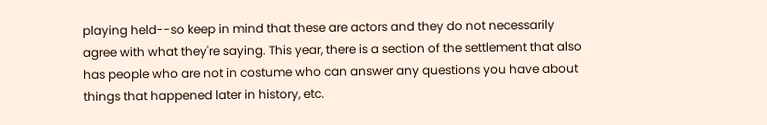playing held--so keep in mind that these are actors and they do not necessarily agree with what they're saying. This year, there is a section of the settlement that also has people who are not in costume who can answer any questions you have about things that happened later in history, etc.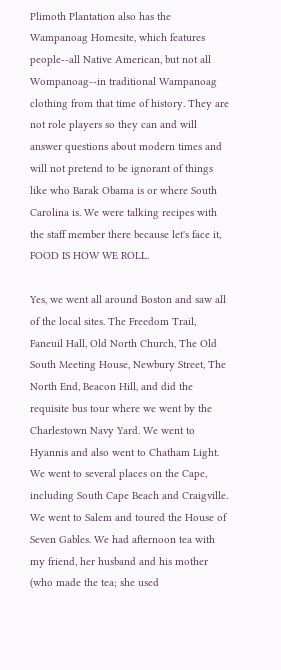Plimoth Plantation also has the Wampanoag Homesite, which features people--all Native American, but not all Wompanoag--in traditional Wampanoag clothing from that time of history. They are not role players so they can and will answer questions about modern times and will not pretend to be ignorant of things like who Barak Obama is or where South Carolina is. We were talking recipes with the staff member there because let's face it, FOOD IS HOW WE ROLL.

Yes, we went all around Boston and saw all of the local sites. The Freedom Trail, Faneuil Hall, Old North Church, The Old South Meeting House, Newbury Street, The North End, Beacon Hill, and did the requisite bus tour where we went by the Charlestown Navy Yard. We went to Hyannis and also went to Chatham Light. We went to several places on the Cape, including South Cape Beach and Craigville. We went to Salem and toured the House of Seven Gables. We had afternoon tea with my friend, her husband and his mother (who made the tea; she used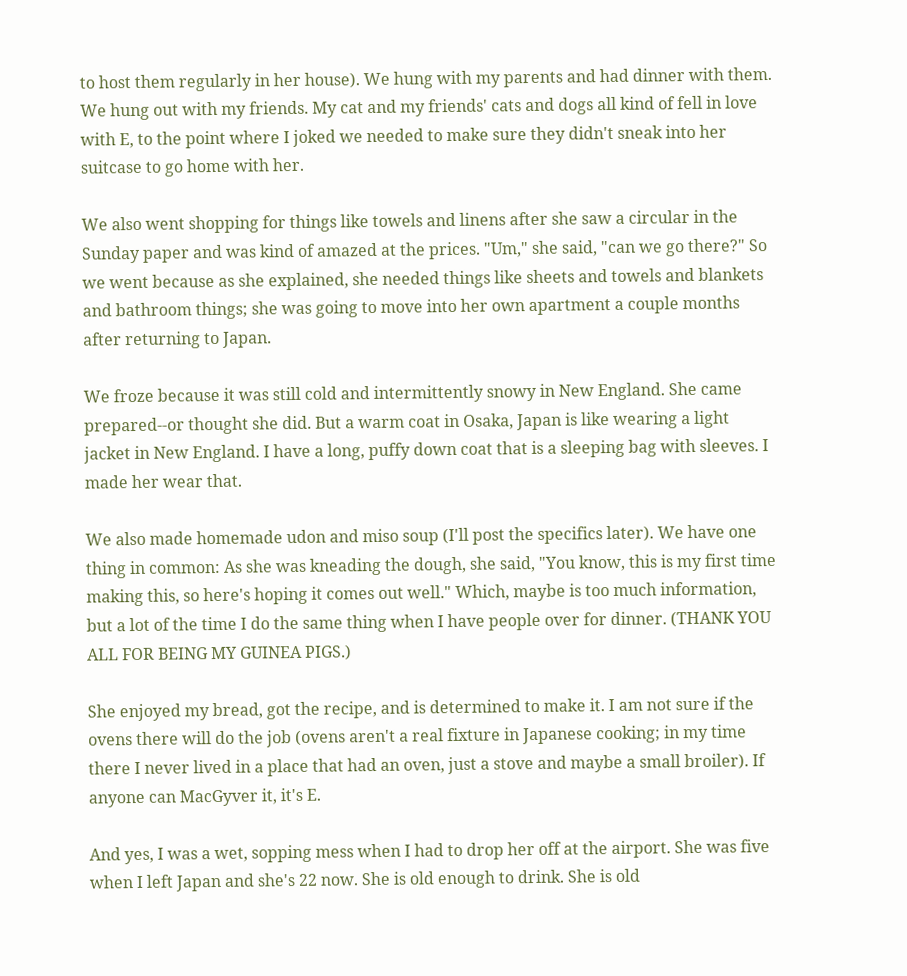to host them regularly in her house). We hung with my parents and had dinner with them. We hung out with my friends. My cat and my friends' cats and dogs all kind of fell in love with E, to the point where I joked we needed to make sure they didn't sneak into her suitcase to go home with her.

We also went shopping for things like towels and linens after she saw a circular in the Sunday paper and was kind of amazed at the prices. "Um," she said, "can we go there?" So we went because as she explained, she needed things like sheets and towels and blankets and bathroom things; she was going to move into her own apartment a couple months after returning to Japan.

We froze because it was still cold and intermittently snowy in New England. She came prepared--or thought she did. But a warm coat in Osaka, Japan is like wearing a light jacket in New England. I have a long, puffy down coat that is a sleeping bag with sleeves. I made her wear that.

We also made homemade udon and miso soup (I'll post the specifics later). We have one thing in common: As she was kneading the dough, she said, "You know, this is my first time making this, so here's hoping it comes out well." Which, maybe is too much information, but a lot of the time I do the same thing when I have people over for dinner. (THANK YOU ALL FOR BEING MY GUINEA PIGS.)

She enjoyed my bread, got the recipe, and is determined to make it. I am not sure if the ovens there will do the job (ovens aren't a real fixture in Japanese cooking; in my time there I never lived in a place that had an oven, just a stove and maybe a small broiler). If anyone can MacGyver it, it's E.

And yes, I was a wet, sopping mess when I had to drop her off at the airport. She was five when I left Japan and she's 22 now. She is old enough to drink. She is old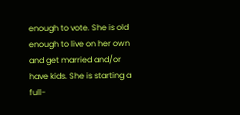enough to vote. She is old enough to live on her own and get married and/or have kids. She is starting a full-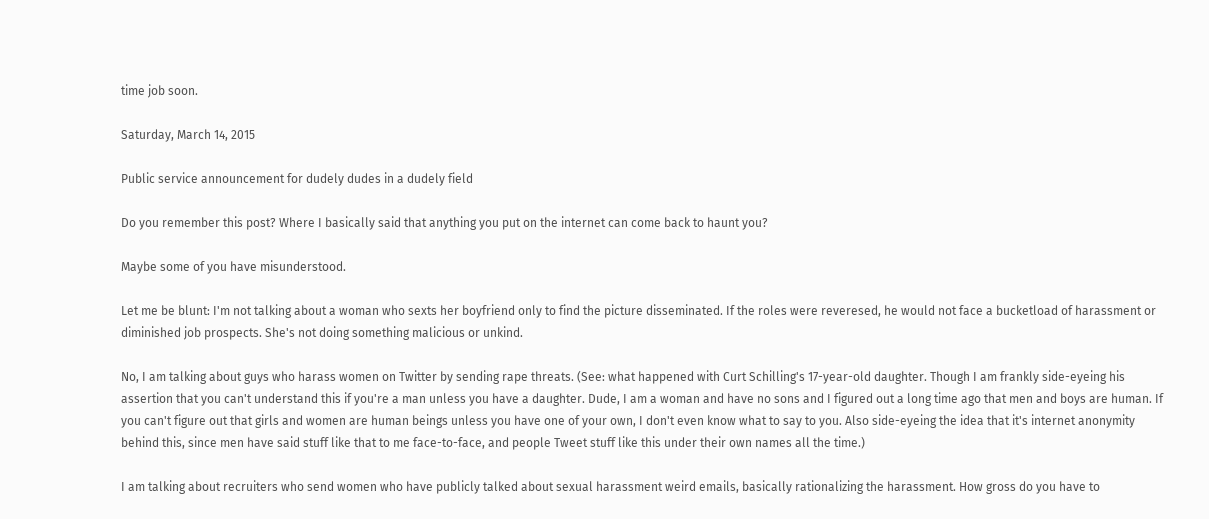time job soon.

Saturday, March 14, 2015

Public service announcement for dudely dudes in a dudely field

Do you remember this post? Where I basically said that anything you put on the internet can come back to haunt you?

Maybe some of you have misunderstood.

Let me be blunt: I'm not talking about a woman who sexts her boyfriend only to find the picture disseminated. If the roles were reveresed, he would not face a bucketload of harassment or diminished job prospects. She's not doing something malicious or unkind.

No, I am talking about guys who harass women on Twitter by sending rape threats. (See: what happened with Curt Schilling's 17-year-old daughter. Though I am frankly side-eyeing his assertion that you can't understand this if you're a man unless you have a daughter. Dude, I am a woman and have no sons and I figured out a long time ago that men and boys are human. If you can't figure out that girls and women are human beings unless you have one of your own, I don't even know what to say to you. Also side-eyeing the idea that it's internet anonymity behind this, since men have said stuff like that to me face-to-face, and people Tweet stuff like this under their own names all the time.)

I am talking about recruiters who send women who have publicly talked about sexual harassment weird emails, basically rationalizing the harassment. How gross do you have to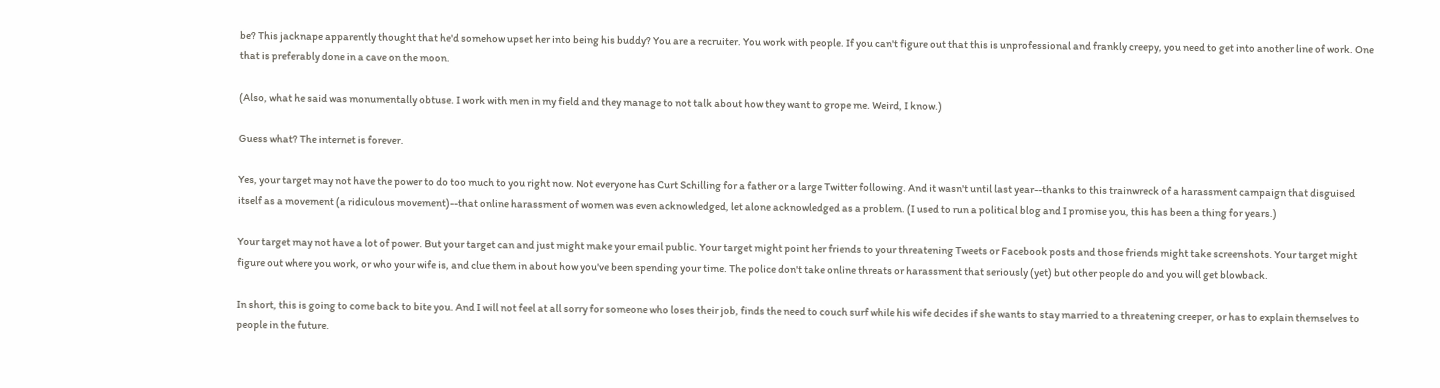be? This jacknape apparently thought that he'd somehow upset her into being his buddy? You are a recruiter. You work with people. If you can't figure out that this is unprofessional and frankly creepy, you need to get into another line of work. One that is preferably done in a cave on the moon.

(Also, what he said was monumentally obtuse. I work with men in my field and they manage to not talk about how they want to grope me. Weird, I know.)

Guess what? The internet is forever.

Yes, your target may not have the power to do too much to you right now. Not everyone has Curt Schilling for a father or a large Twitter following. And it wasn't until last year--thanks to this trainwreck of a harassment campaign that disguised itself as a movement (a ridiculous movement)--that online harassment of women was even acknowledged, let alone acknowledged as a problem. (I used to run a political blog and I promise you, this has been a thing for years.)

Your target may not have a lot of power. But your target can and just might make your email public. Your target might point her friends to your threatening Tweets or Facebook posts and those friends might take screenshots. Your target might figure out where you work, or who your wife is, and clue them in about how you've been spending your time. The police don't take online threats or harassment that seriously (yet) but other people do and you will get blowback.

In short, this is going to come back to bite you. And I will not feel at all sorry for someone who loses their job, finds the need to couch surf while his wife decides if she wants to stay married to a threatening creeper, or has to explain themselves to people in the future.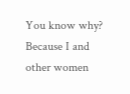You know why? Because I and other women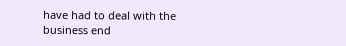have had to deal with the business end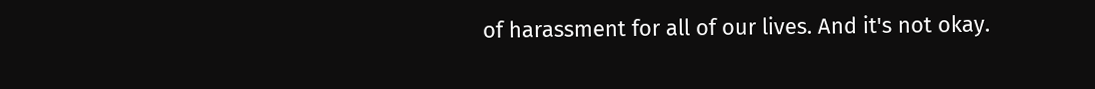of harassment for all of our lives. And it's not okay.